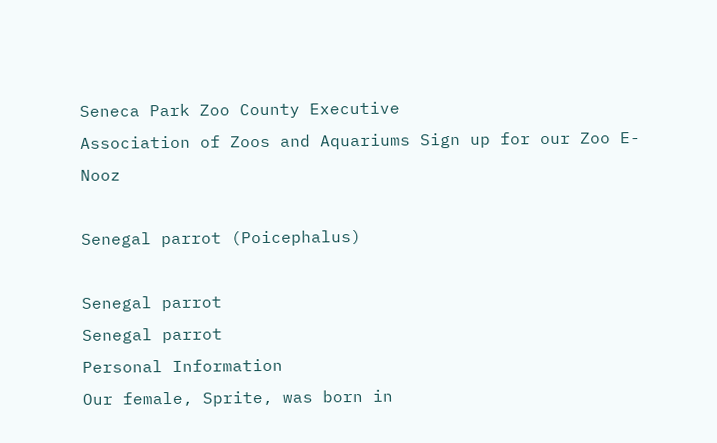Seneca Park Zoo County Executive
Association of Zoos and Aquariums Sign up for our Zoo E-Nooz

Senegal parrot (Poicephalus)

Senegal parrot
Senegal parrot
Personal Information
Our female, Sprite, was born in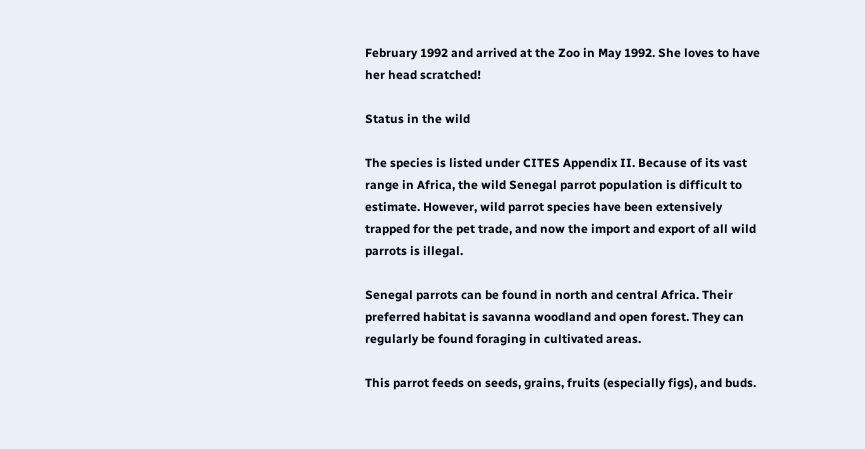February 1992 and arrived at the Zoo in May 1992. She loves to have her head scratched!

Status in the wild

The species is listed under CITES Appendix II. Because of its vast range in Africa, the wild Senegal parrot population is difficult to estimate. However, wild parrot species have been extensively trapped for the pet trade, and now the import and export of all wild parrots is illegal.

Senegal parrots can be found in north and central Africa. Their preferred habitat is savanna woodland and open forest. They can regularly be found foraging in cultivated areas.

This parrot feeds on seeds, grains, fruits (especially figs), and buds.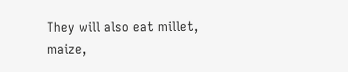They will also eat millet, maize,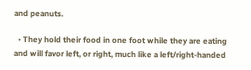and peanuts.

  • They hold their food in one foot while they are eating and will favor left, or right, much like a left/right-handed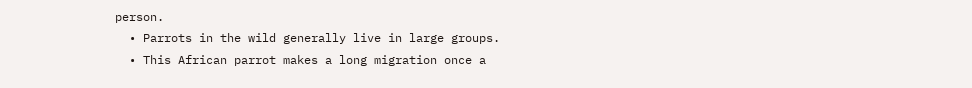person.
  • Parrots in the wild generally live in large groups.
  • This African parrot makes a long migration once a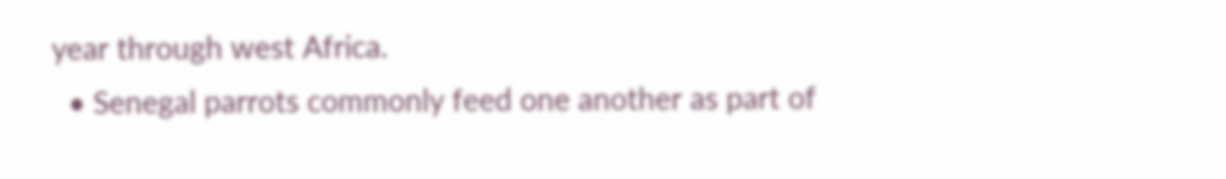year through west Africa.
  • Senegal parrots commonly feed one another as part of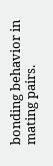bonding behavior in mating pairs.